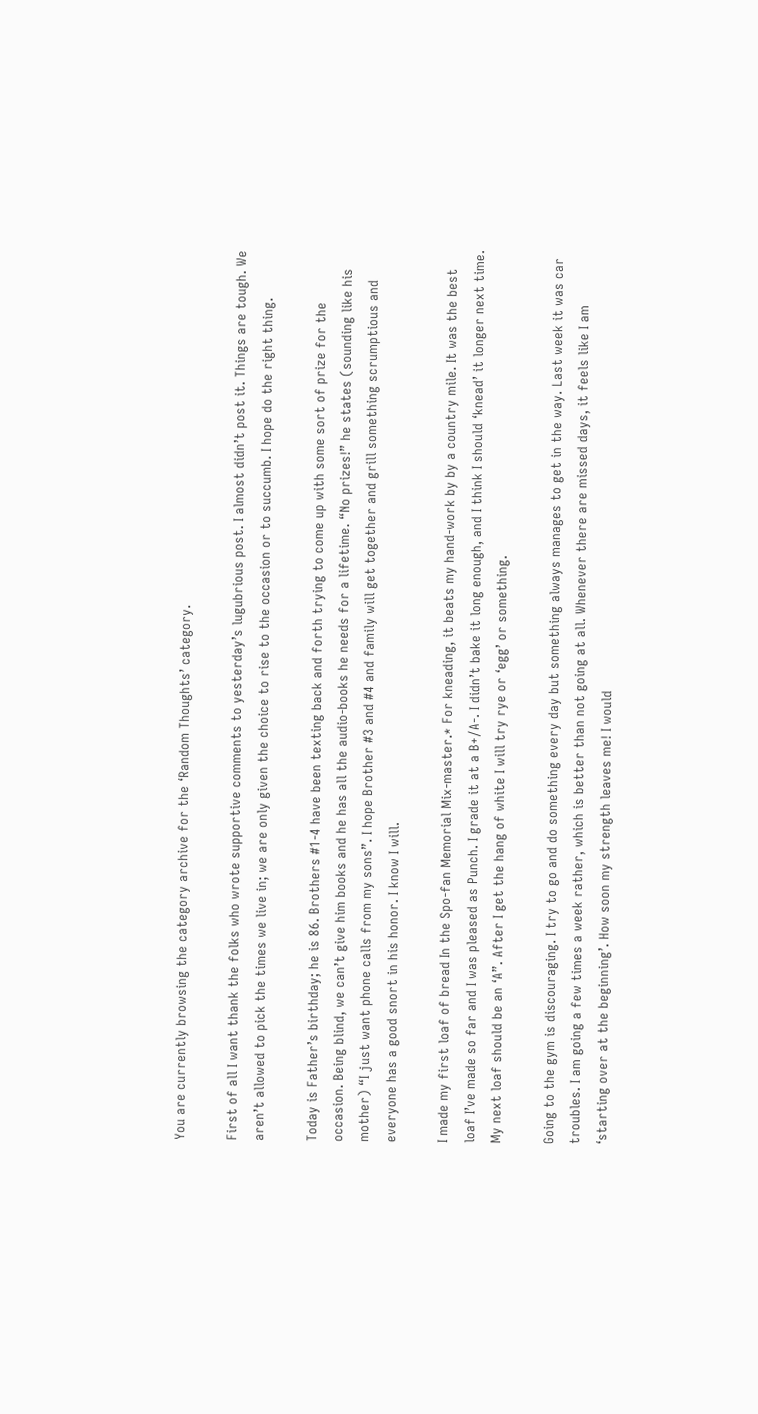You are currently browsing the category archive for the ‘Random Thoughts’ category.

First of all I want thank the folks who wrote supportive comments to yesterday’s lugubrious post. I almost didn’t post it. Things are tough. We aren’t allowed to pick the times we live in; we are only given the choice to rise to the occasion or to succumb. I hope do the right thing.

Today is Father’s birthday; he is 86. Brothers #1-4 have been texting back and forth trying to come up with some sort of prize for the occasion. Being blind, we can’t give him books and he has all the audio-books he needs for a lifetime. “No prizes!” he states (sounding like his mother) “I just want phone calls from my sons”. I hope Brother #3 and #4 and family will get together and grill something scrumptious and everyone has a good snort in his honor. I know I will.

I made my first loaf of bread In the Spo-fan Memorial Mix-master.* For kneading, it beats my hand-work by by a country mile. It was the best loaf I’ve made so far and I was pleased as Punch. I grade it at a B+/A-. I didn’t bake it long enough, and I think I should ‘knead’ it longer next time. My next loaf should be an ‘A”. After I get the hang of white I will try rye or ‘egg’ or something.

Going to the gym is discouraging. I try to go and do something every day but something always manages to get in the way. Last week it was car troubles. I am going a few times a week rather, which is better than not going at all. Whenever there are missed days, it feels like I am ‘starting over at the beginning’. How soon my strength leaves me! I would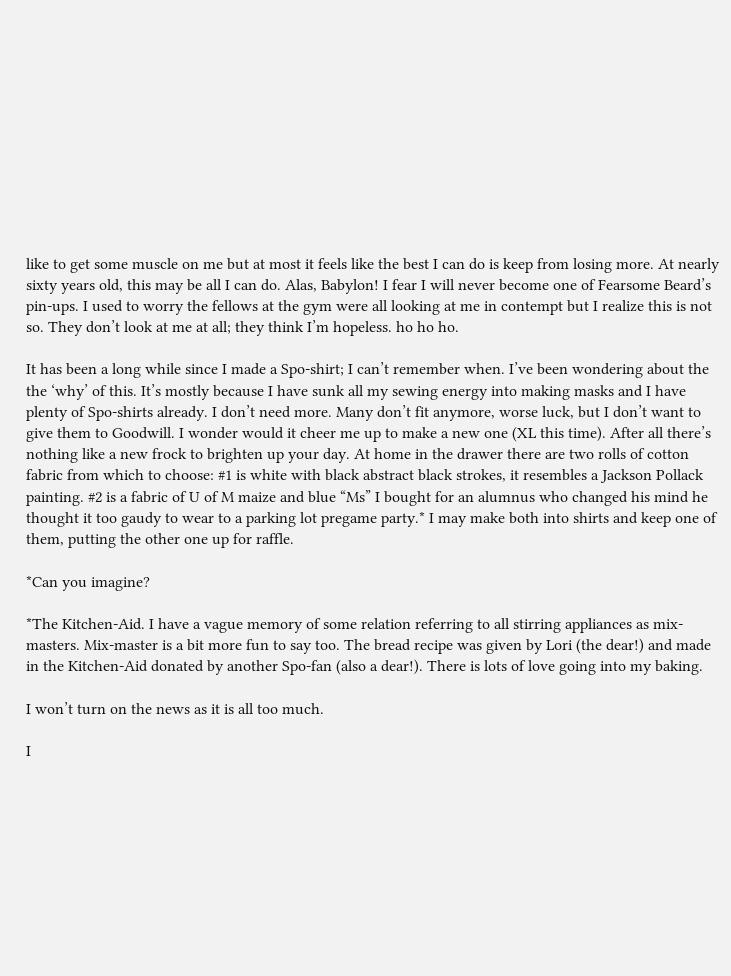like to get some muscle on me but at most it feels like the best I can do is keep from losing more. At nearly sixty years old, this may be all I can do. Alas, Babylon! I fear I will never become one of Fearsome Beard’s pin-ups. I used to worry the fellows at the gym were all looking at me in contempt but I realize this is not so. They don’t look at me at all; they think I’m hopeless. ho ho ho.

It has been a long while since I made a Spo-shirt; I can’t remember when. I’ve been wondering about the the ‘why’ of this. It’s mostly because I have sunk all my sewing energy into making masks and I have plenty of Spo-shirts already. I don’t need more. Many don’t fit anymore, worse luck, but I don’t want to give them to Goodwill. I wonder would it cheer me up to make a new one (XL this time). After all there’s nothing like a new frock to brighten up your day. At home in the drawer there are two rolls of cotton fabric from which to choose: #1 is white with black abstract black strokes, it resembles a Jackson Pollack painting. #2 is a fabric of U of M maize and blue “Ms” I bought for an alumnus who changed his mind he thought it too gaudy to wear to a parking lot pregame party.* I may make both into shirts and keep one of them, putting the other one up for raffle.

*Can you imagine?

*The Kitchen-Aid. I have a vague memory of some relation referring to all stirring appliances as mix-masters. Mix-master is a bit more fun to say too. The bread recipe was given by Lori (the dear!) and made in the Kitchen-Aid donated by another Spo-fan (also a dear!). There is lots of love going into my baking.

I won’t turn on the news as it is all too much.

I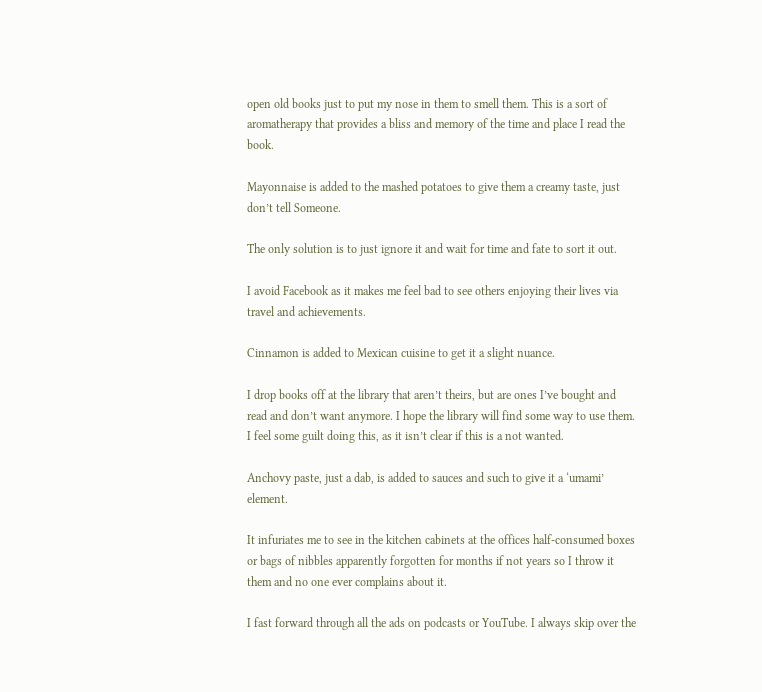open old books just to put my nose in them to smell them. This is a sort of aromatherapy that provides a bliss and memory of the time and place I read the book.

Mayonnaise is added to the mashed potatoes to give them a creamy taste, just don’t tell Someone.

The only solution is to just ignore it and wait for time and fate to sort it out.

I avoid Facebook as it makes me feel bad to see others enjoying their lives via travel and achievements.

Cinnamon is added to Mexican cuisine to get it a slight nuance.

I drop books off at the library that aren’t theirs, but are ones I’ve bought and read and don’t want anymore. I hope the library will find some way to use them. I feel some guilt doing this, as it isn’t clear if this is a not wanted.

Anchovy paste, just a dab, is added to sauces and such to give it a ‘umami’ element.

It infuriates me to see in the kitchen cabinets at the offices half-consumed boxes or bags of nibbles apparently forgotten for months if not years so I throw it them and no one ever complains about it.

I fast forward through all the ads on podcasts or YouTube. I always skip over the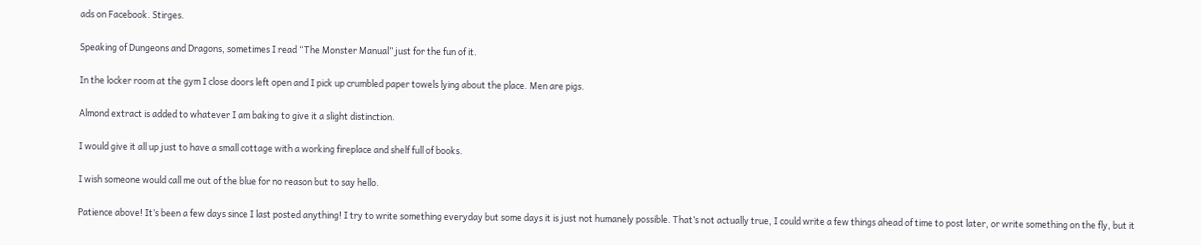ads on Facebook. Stirges.

Speaking of Dungeons and Dragons, sometimes I read “The Monster Manual” just for the fun of it.

In the locker room at the gym I close doors left open and I pick up crumbled paper towels lying about the place. Men are pigs.

Almond extract is added to whatever I am baking to give it a slight distinction.

I would give it all up just to have a small cottage with a working fireplace and shelf full of books.

I wish someone would call me out of the blue for no reason but to say hello.

Patience above! It’s been a few days since I last posted anything! I try to write something everyday but some days it is just not humanely possible. That’s not actually true, I could write a few things ahead of time to post later, or write something on the fly, but it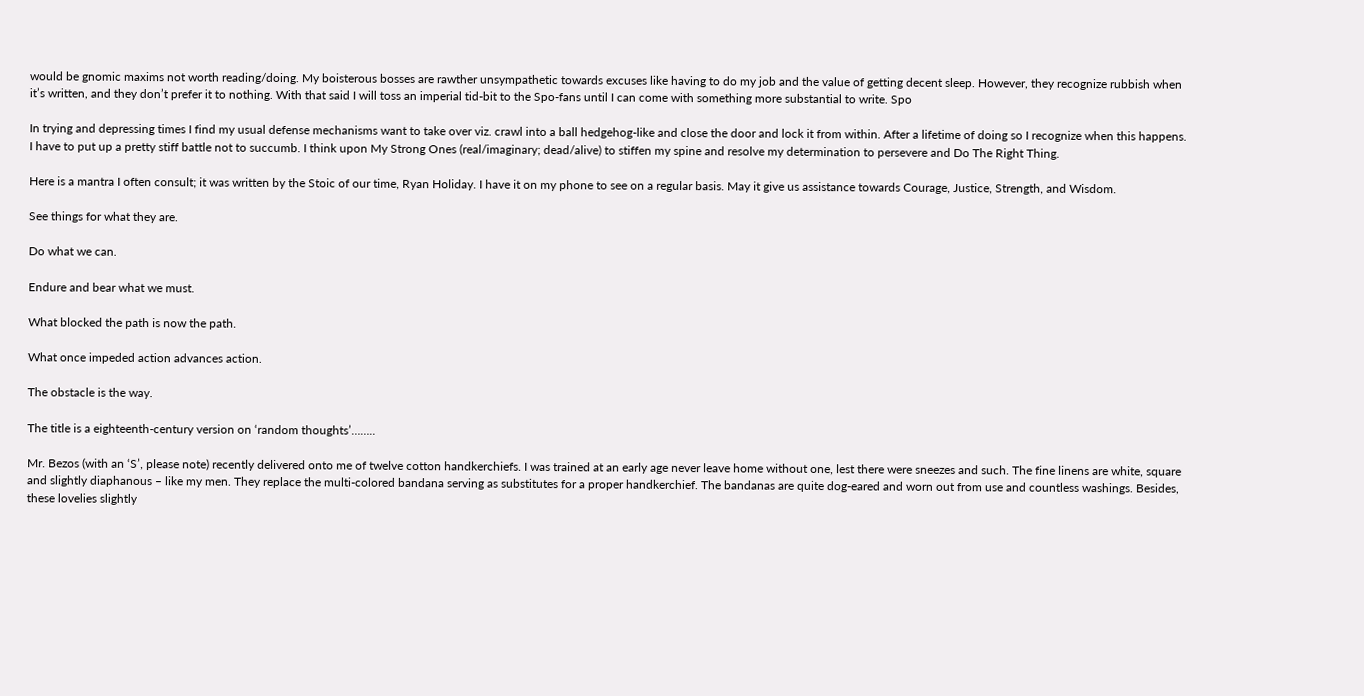would be gnomic maxims not worth reading/doing. My boisterous bosses are rawther unsympathetic towards excuses like having to do my job and the value of getting decent sleep. However, they recognize rubbish when it’s written, and they don’t prefer it to nothing. With that said I will toss an imperial tid-bit to the Spo-fans until I can come with something more substantial to write. Spo

In trying and depressing times I find my usual defense mechanisms want to take over viz. crawl into a ball hedgehog-like and close the door and lock it from within. After a lifetime of doing so I recognize when this happens. I have to put up a pretty stiff battle not to succumb. I think upon My Strong Ones (real/imaginary; dead/alive) to stiffen my spine and resolve my determination to persevere and Do The Right Thing.

Here is a mantra I often consult; it was written by the Stoic of our time, Ryan Holiday. I have it on my phone to see on a regular basis. May it give us assistance towards Courage, Justice, Strength, and Wisdom.

See things for what they are.

Do what we can.

Endure and bear what we must.

What blocked the path is now the path.

What once impeded action advances action.

The obstacle is the way.

The title is a eighteenth-century version on ‘random thoughts’……..

Mr. Bezos (with an ‘S’, please note) recently delivered onto me of twelve cotton handkerchiefs. I was trained at an early age never leave home without one, lest there were sneezes and such. The fine linens are white, square and slightly diaphanous – like my men. They replace the multi-colored bandana serving as substitutes for a proper handkerchief. The bandanas are quite dog-eared and worn out from use and countless washings. Besides, these lovelies slightly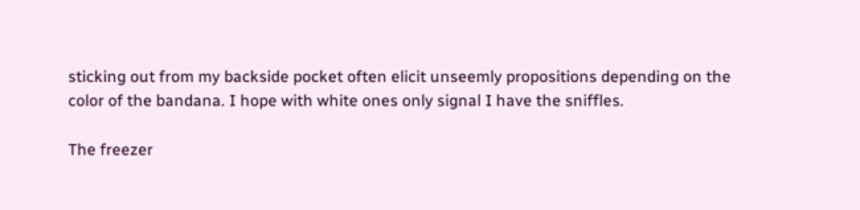sticking out from my backside pocket often elicit unseemly propositions depending on the color of the bandana. I hope with white ones only signal I have the sniffles.

The freezer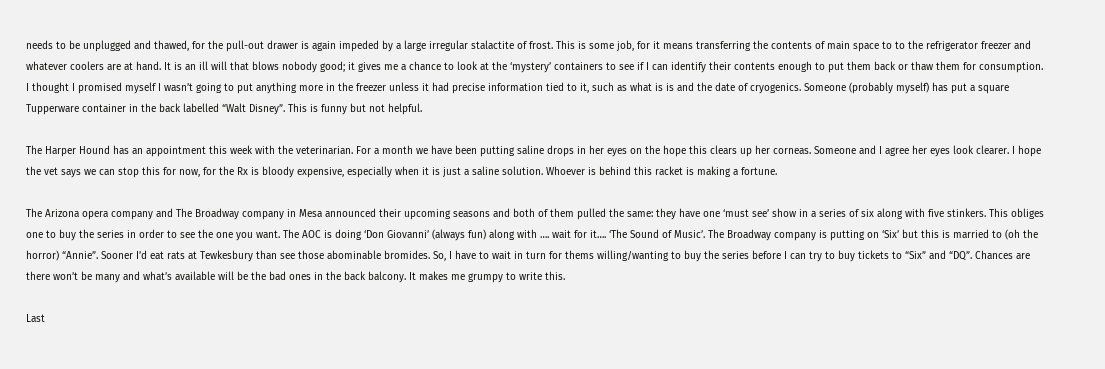needs to be unplugged and thawed, for the pull-out drawer is again impeded by a large irregular stalactite of frost. This is some job, for it means transferring the contents of main space to to the refrigerator freezer and whatever coolers are at hand. It is an ill will that blows nobody good; it gives me a chance to look at the ‘mystery’ containers to see if I can identify their contents enough to put them back or thaw them for consumption. I thought I promised myself I wasn’t going to put anything more in the freezer unless it had precise information tied to it, such as what is is and the date of cryogenics. Someone (probably myself) has put a square Tupperware container in the back labelled “Walt Disney”. This is funny but not helpful.

The Harper Hound has an appointment this week with the veterinarian. For a month we have been putting saline drops in her eyes on the hope this clears up her corneas. Someone and I agree her eyes look clearer. I hope the vet says we can stop this for now, for the Rx is bloody expensive, especially when it is just a saline solution. Whoever is behind this racket is making a fortune.

The Arizona opera company and The Broadway company in Mesa announced their upcoming seasons and both of them pulled the same: they have one ‘must see’ show in a series of six along with five stinkers. This obliges one to buy the series in order to see the one you want. The AOC is doing ‘Don Giovanni’ (always fun) along with …. wait for it…. ‘The Sound of Music’. The Broadway company is putting on ‘Six’ but this is married to (oh the horror) “Annie”. Sooner I’d eat rats at Tewkesbury than see those abominable bromides. So, I have to wait in turn for thems willing/wanting to buy the series before I can try to buy tickets to “Six” and “DQ”. Chances are there won’t be many and what’s available will be the bad ones in the back balcony. It makes me grumpy to write this.

Last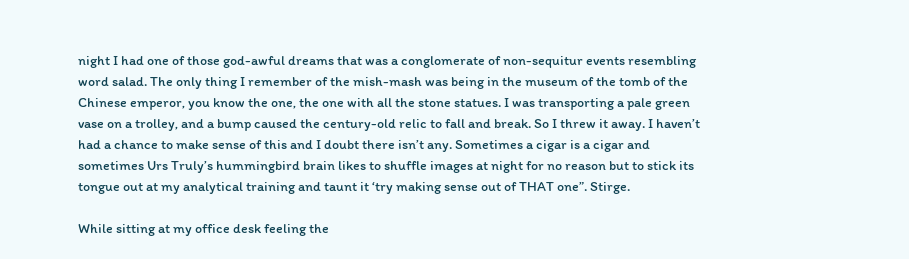night I had one of those god-awful dreams that was a conglomerate of non-sequitur events resembling word salad. The only thing I remember of the mish-mash was being in the museum of the tomb of the Chinese emperor, you know the one, the one with all the stone statues. I was transporting a pale green vase on a trolley, and a bump caused the century-old relic to fall and break. So I threw it away. I haven’t had a chance to make sense of this and I doubt there isn’t any. Sometimes a cigar is a cigar and sometimes Urs Truly’s hummingbird brain likes to shuffle images at night for no reason but to stick its tongue out at my analytical training and taunt it ‘try making sense out of THAT one”. Stirge.

While sitting at my office desk feeling the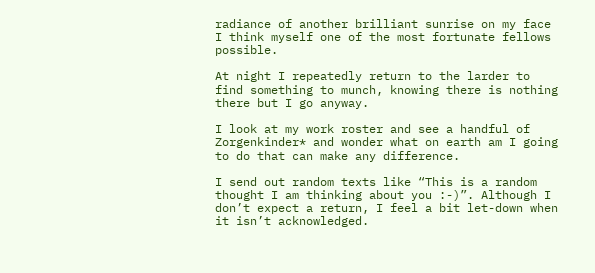radiance of another brilliant sunrise on my face I think myself one of the most fortunate fellows possible.

At night I repeatedly return to the larder to find something to munch, knowing there is nothing there but I go anyway.

I look at my work roster and see a handful of Zorgenkinder* and wonder what on earth am I going to do that can make any difference.

I send out random texts like “This is a random thought I am thinking about you :-)”. Although I don’t expect a return, I feel a bit let-down when it isn’t acknowledged.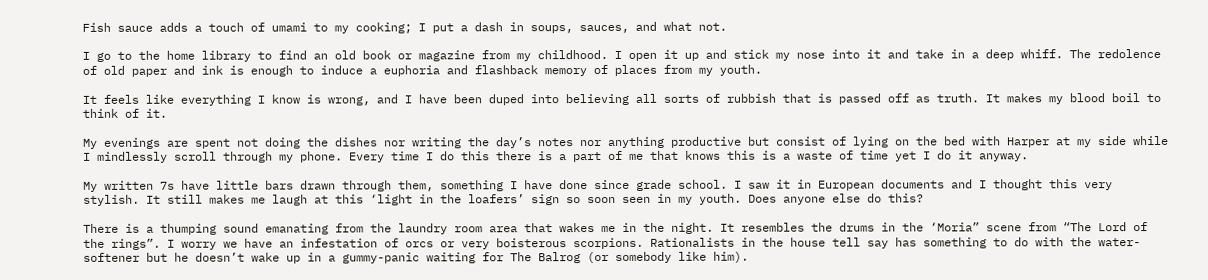Fish sauce adds a touch of umami to my cooking; I put a dash in soups, sauces, and what not.

I go to the home library to find an old book or magazine from my childhood. I open it up and stick my nose into it and take in a deep whiff. The redolence of old paper and ink is enough to induce a euphoria and flashback memory of places from my youth.

It feels like everything I know is wrong, and I have been duped into believing all sorts of rubbish that is passed off as truth. It makes my blood boil to think of it.

My evenings are spent not doing the dishes nor writing the day’s notes nor anything productive but consist of lying on the bed with Harper at my side while I mindlessly scroll through my phone. Every time I do this there is a part of me that knows this is a waste of time yet I do it anyway.

My written 7s have little bars drawn through them, something I have done since grade school. I saw it in European documents and I thought this very stylish. It still makes me laugh at this ‘light in the loafers’ sign so soon seen in my youth. Does anyone else do this?

There is a thumping sound emanating from the laundry room area that wakes me in the night. It resembles the drums in the ‘Moria” scene from “The Lord of the rings”. I worry we have an infestation of orcs or very boisterous scorpions. Rationalists in the house tell say has something to do with the water-softener but he doesn’t wake up in a gummy-panic waiting for The Balrog (or somebody like him).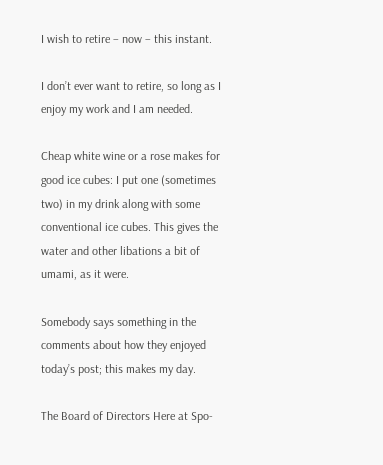I wish to retire – now – this instant.

I don’t ever want to retire, so long as I enjoy my work and I am needed.

Cheap white wine or a rose makes for good ice cubes: I put one (sometimes two) in my drink along with some conventional ice cubes. This gives the water and other libations a bit of umami, as it were.

Somebody says something in the comments about how they enjoyed today’s post; this makes my day.

The Board of Directors Here at Spo-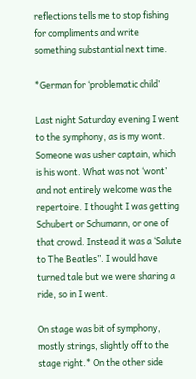reflections tells me to stop fishing for compliments and write something substantial next time.

*German for ‘problematic child’

Last night Saturday evening I went to the symphony, as is my wont. Someone was usher captain, which is his wont. What was not ‘wont’ and not entirely welcome was the repertoire. I thought I was getting Schubert or Schumann, or one of that crowd. Instead it was a ‘Salute to The Beatles”. I would have turned tale but we were sharing a ride, so in I went.

On stage was bit of symphony, mostly strings, slightly off to the stage right.* On the other side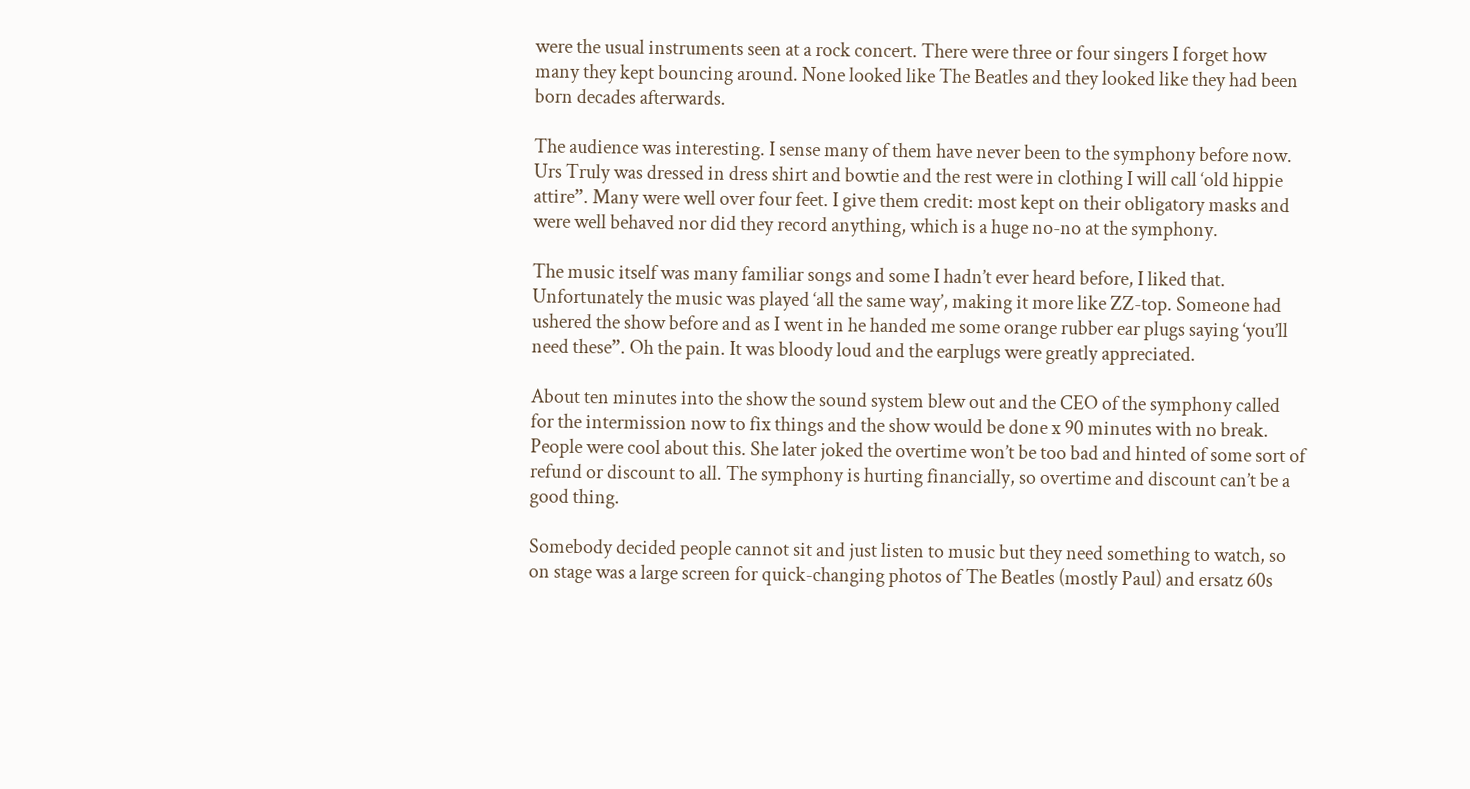were the usual instruments seen at a rock concert. There were three or four singers I forget how many they kept bouncing around. None looked like The Beatles and they looked like they had been born decades afterwards.

The audience was interesting. I sense many of them have never been to the symphony before now. Urs Truly was dressed in dress shirt and bowtie and the rest were in clothing I will call ‘old hippie attire”. Many were well over four feet. I give them credit: most kept on their obligatory masks and were well behaved nor did they record anything, which is a huge no-no at the symphony.

The music itself was many familiar songs and some I hadn’t ever heard before, I liked that. Unfortunately the music was played ‘all the same way’, making it more like ZZ-top. Someone had ushered the show before and as I went in he handed me some orange rubber ear plugs saying ‘you’ll need these”. Oh the pain. It was bloody loud and the earplugs were greatly appreciated.

About ten minutes into the show the sound system blew out and the CEO of the symphony called for the intermission now to fix things and the show would be done x 90 minutes with no break. People were cool about this. She later joked the overtime won’t be too bad and hinted of some sort of refund or discount to all. The symphony is hurting financially, so overtime and discount can’t be a good thing.

Somebody decided people cannot sit and just listen to music but they need something to watch, so on stage was a large screen for quick-changing photos of The Beatles (mostly Paul) and ersatz 60s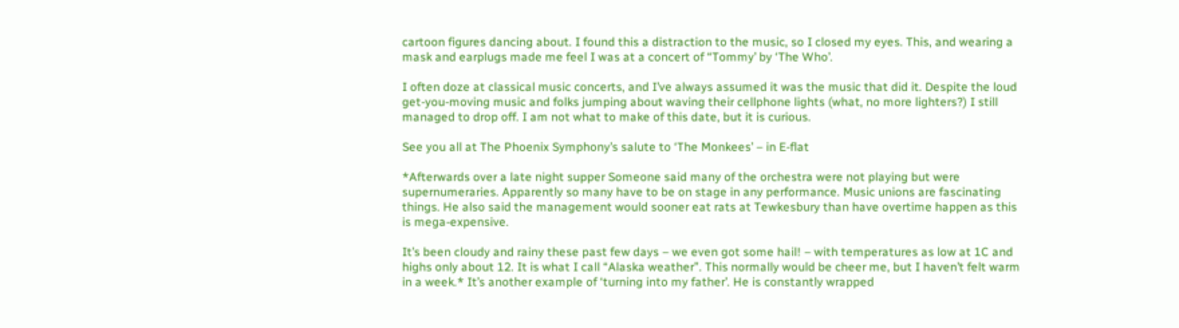cartoon figures dancing about. I found this a distraction to the music, so I closed my eyes. This, and wearing a mask and earplugs made me feel I was at a concert of “Tommy’ by ‘The Who’.

I often doze at classical music concerts, and I’ve always assumed it was the music that did it. Despite the loud get-you-moving music and folks jumping about waving their cellphone lights (what, no more lighters?) I still managed to drop off. I am not what to make of this date, but it is curious.

See you all at The Phoenix Symphony’s salute to ‘The Monkees’ – in E-flat

*Afterwards over a late night supper Someone said many of the orchestra were not playing but were supernumeraries. Apparently so many have to be on stage in any performance. Music unions are fascinating things. He also said the management would sooner eat rats at Tewkesbury than have overtime happen as this is mega-expensive.

It’s been cloudy and rainy these past few days – we even got some hail! – with temperatures as low at 1C and highs only about 12. It is what I call “Alaska weather”. This normally would be cheer me, but I haven’t felt warm in a week.* It’s another example of ‘turning into my father’. He is constantly wrapped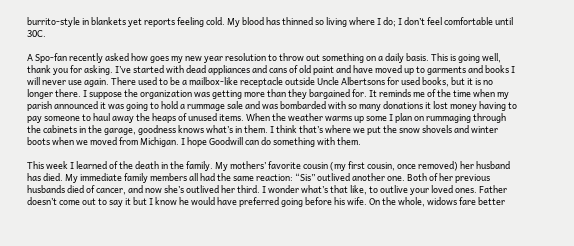burrito-style in blankets yet reports feeling cold. My blood has thinned so living where I do; I don’t feel comfortable until 30C.

A Spo-fan recently asked how goes my new year resolution to throw out something on a daily basis. This is going well, thank you for asking. I’ve started with dead appliances and cans of old paint and have moved up to garments and books I will never use again. There used to be a mailbox-like receptacle outside Uncle Albertsons for used books, but it is no longer there. I suppose the organization was getting more than they bargained for. It reminds me of the time when my parish announced it was going to hold a rummage sale and was bombarded with so many donations it lost money having to pay someone to haul away the heaps of unused items. When the weather warms up some I plan on rummaging through the cabinets in the garage, goodness knows what’s in them. I think that’s where we put the snow shovels and winter boots when we moved from Michigan. I hope Goodwill can do something with them.

This week I learned of the death in the family. My mothers’ favorite cousin (my first cousin, once removed) her husband has died. My immediate family members all had the same reaction: “Sis” outlived another one. Both of her previous husbands died of cancer, and now she’s outlived her third. I wonder what’s that like, to outlive your loved ones. Father doesn’t come out to say it but I know he would have preferred going before his wife. On the whole, widows fare better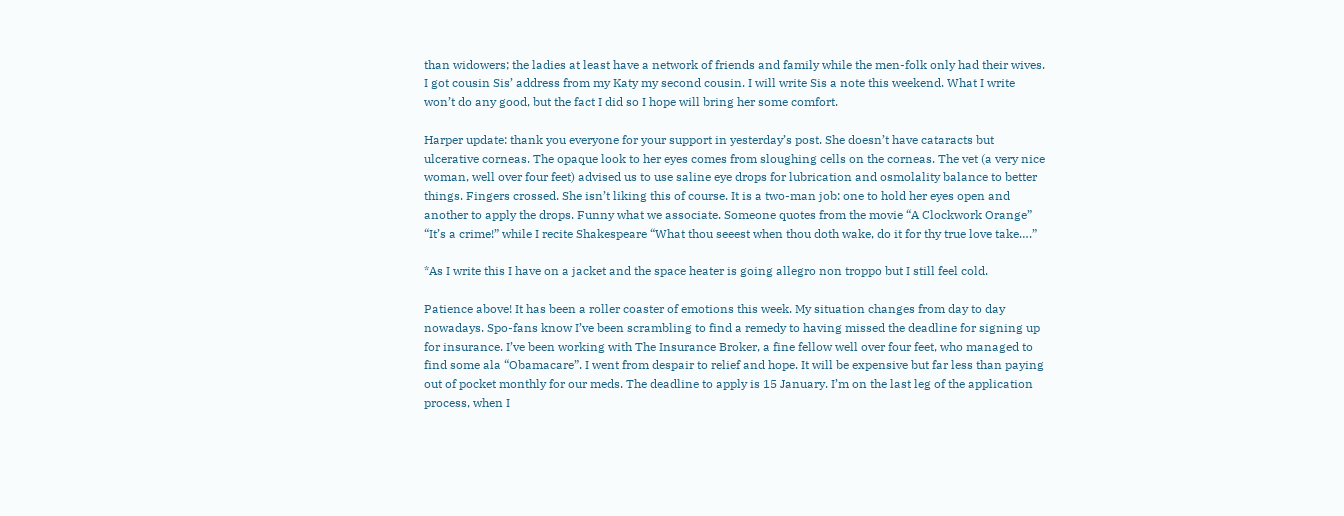than widowers; the ladies at least have a network of friends and family while the men-folk only had their wives. I got cousin Sis’ address from my Katy my second cousin. I will write Sis a note this weekend. What I write won’t do any good, but the fact I did so I hope will bring her some comfort.

Harper update: thank you everyone for your support in yesterday’s post. She doesn’t have cataracts but ulcerative corneas. The opaque look to her eyes comes from sloughing cells on the corneas. The vet (a very nice woman, well over four feet) advised us to use saline eye drops for lubrication and osmolality balance to better things. Fingers crossed. She isn’t liking this of course. It is a two-man job: one to hold her eyes open and another to apply the drops. Funny what we associate. Someone quotes from the movie “A Clockwork Orange” “It’s a crime!” while I recite Shakespeare “What thou seeest when thou doth wake, do it for thy true love take….”

*As I write this I have on a jacket and the space heater is going allegro non troppo but I still feel cold.

Patience above! It has been a roller coaster of emotions this week. My situation changes from day to day nowadays. Spo-fans know I’ve been scrambling to find a remedy to having missed the deadline for signing up for insurance. I’ve been working with The Insurance Broker, a fine fellow well over four feet, who managed to find some ala “Obamacare”. I went from despair to relief and hope. It will be expensive but far less than paying out of pocket monthly for our meds. The deadline to apply is 15 January. I’m on the last leg of the application process, when I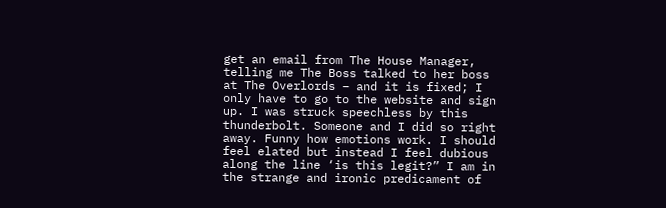get an email from The House Manager, telling me The Boss talked to her boss at The Overlords – and it is fixed; I only have to go to the website and sign up. I was struck speechless by this thunderbolt. Someone and I did so right away. Funny how emotions work. I should feel elated but instead I feel dubious along the line ‘is this legit?” I am in the strange and ironic predicament of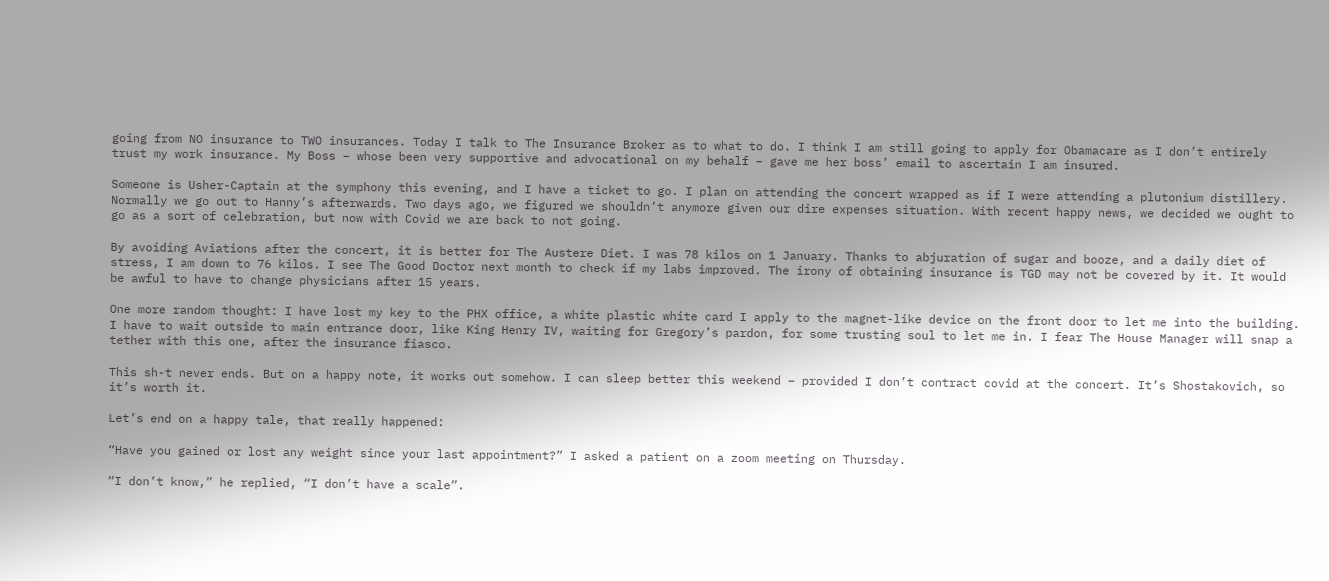going from NO insurance to TWO insurances. Today I talk to The Insurance Broker as to what to do. I think I am still going to apply for Obamacare as I don’t entirely trust my work insurance. My Boss – whose been very supportive and advocational on my behalf – gave me her boss’ email to ascertain I am insured.

Someone is Usher-Captain at the symphony this evening, and I have a ticket to go. I plan on attending the concert wrapped as if I were attending a plutonium distillery. Normally we go out to Hanny’s afterwards. Two days ago, we figured we shouldn’t anymore given our dire expenses situation. With recent happy news, we decided we ought to go as a sort of celebration, but now with Covid we are back to not going.

By avoiding Aviations after the concert, it is better for The Austere Diet. I was 78 kilos on 1 January. Thanks to abjuration of sugar and booze, and a daily diet of stress, I am down to 76 kilos. I see The Good Doctor next month to check if my labs improved. The irony of obtaining insurance is TGD may not be covered by it. It would be awful to have to change physicians after 15 years.

One more random thought: I have lost my key to the PHX office, a white plastic white card I apply to the magnet-like device on the front door to let me into the building. I have to wait outside to main entrance door, like King Henry IV, waiting for Gregory’s pardon, for some trusting soul to let me in. I fear The House Manager will snap a tether with this one, after the insurance fiasco.

This sh-t never ends. But on a happy note, it works out somehow. I can sleep better this weekend – provided I don’t contract covid at the concert. It’s Shostakovich, so it’s worth it.

Let’s end on a happy tale, that really happened:

“Have you gained or lost any weight since your last appointment?” I asked a patient on a zoom meeting on Thursday.

“I don’t know,” he replied, “I don’t have a scale”.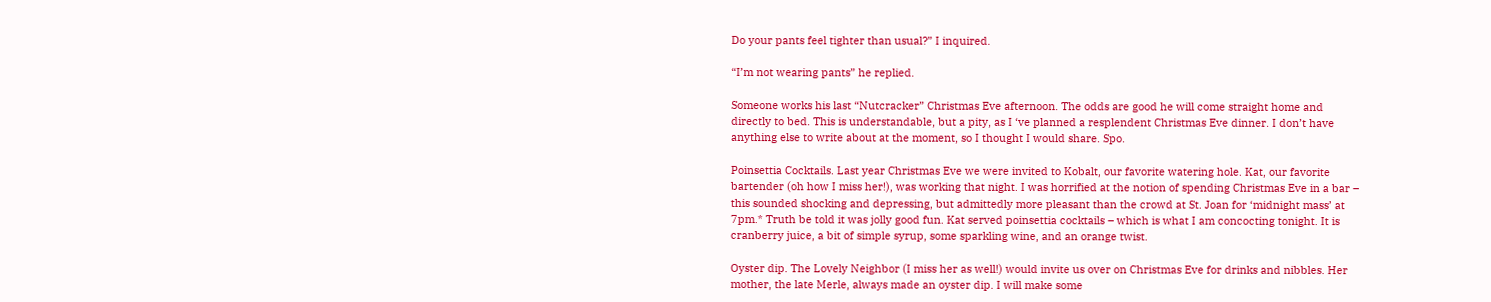Do your pants feel tighter than usual?” I inquired.

“I’m not wearing pants” he replied.

Someone works his last “Nutcracker” Christmas Eve afternoon. The odds are good he will come straight home and directly to bed. This is understandable, but a pity, as I ‘ve planned a resplendent Christmas Eve dinner. I don’t have anything else to write about at the moment, so I thought I would share. Spo.

Poinsettia Cocktails. Last year Christmas Eve we were invited to Kobalt, our favorite watering hole. Kat, our favorite bartender (oh how I miss her!), was working that night. I was horrified at the notion of spending Christmas Eve in a bar – this sounded shocking and depressing, but admittedly more pleasant than the crowd at St. Joan for ‘midnight mass’ at 7pm.* Truth be told it was jolly good fun. Kat served poinsettia cocktails – which is what I am concocting tonight. It is cranberry juice, a bit of simple syrup, some sparkling wine, and an orange twist.

Oyster dip. The Lovely Neighbor (I miss her as well!) would invite us over on Christmas Eve for drinks and nibbles. Her mother, the late Merle, always made an oyster dip. I will make some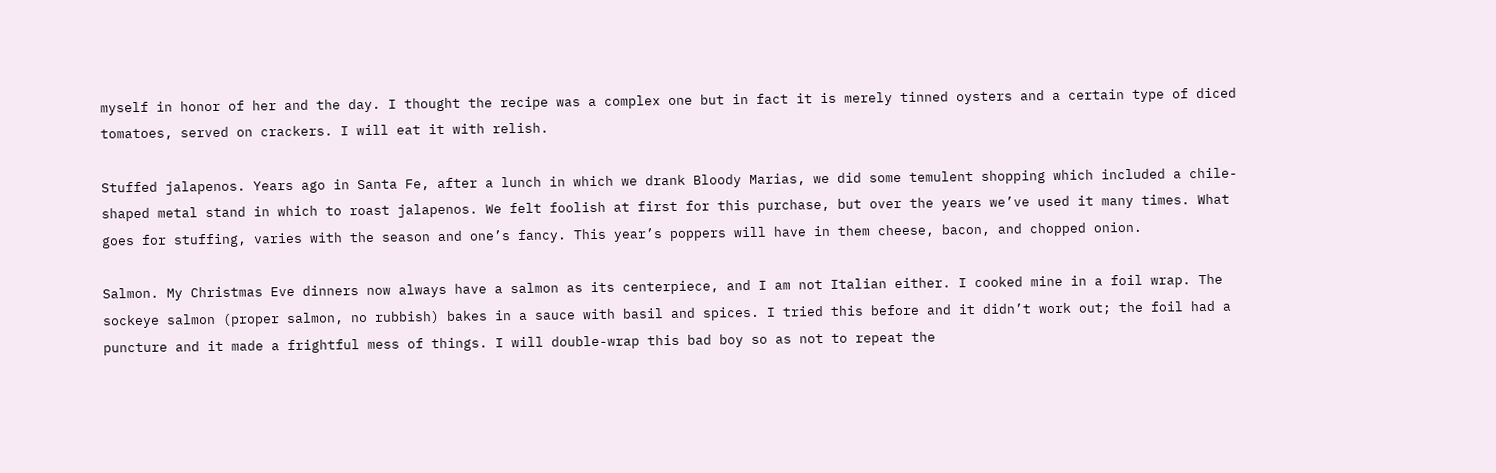myself in honor of her and the day. I thought the recipe was a complex one but in fact it is merely tinned oysters and a certain type of diced tomatoes, served on crackers. I will eat it with relish.

Stuffed jalapenos. Years ago in Santa Fe, after a lunch in which we drank Bloody Marias, we did some temulent shopping which included a chile-shaped metal stand in which to roast jalapenos. We felt foolish at first for this purchase, but over the years we’ve used it many times. What goes for stuffing, varies with the season and one’s fancy. This year’s poppers will have in them cheese, bacon, and chopped onion.

Salmon. My Christmas Eve dinners now always have a salmon as its centerpiece, and I am not Italian either. I cooked mine in a foil wrap. The sockeye salmon (proper salmon, no rubbish) bakes in a sauce with basil and spices. I tried this before and it didn’t work out; the foil had a puncture and it made a frightful mess of things. I will double-wrap this bad boy so as not to repeat the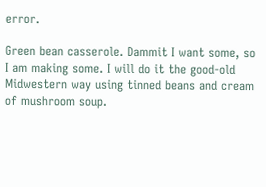error.

Green bean casserole. Dammit I want some, so I am making some. I will do it the good-old Midwestern way using tinned beans and cream of mushroom soup.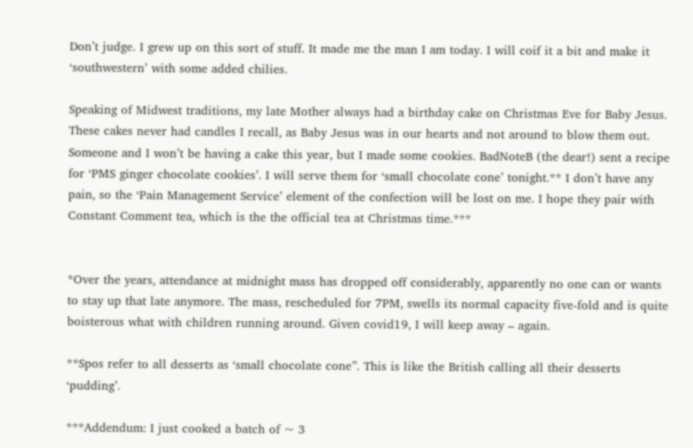Don’t judge. I grew up on this sort of stuff. It made me the man I am today. I will coif it a bit and make it ‘southwestern’ with some added chilies.

Speaking of Midwest traditions, my late Mother always had a birthday cake on Christmas Eve for Baby Jesus. These cakes never had candles I recall, as Baby Jesus was in our hearts and not around to blow them out. Someone and I won’t be having a cake this year, but I made some cookies. BadNoteB (the dear!) sent a recipe for ‘PMS ginger chocolate cookies’. I will serve them for ‘small chocolate cone’ tonight.** I don’t have any pain, so the ‘Pain Management Service’ element of the confection will be lost on me. I hope they pair with Constant Comment tea, which is the the official tea at Christmas time.***


*Over the years, attendance at midnight mass has dropped off considerably, apparently no one can or wants to stay up that late anymore. The mass, rescheduled for 7PM, swells its normal capacity five-fold and is quite boisterous what with children running around. Given covid19, I will keep away – again.

**Spos refer to all desserts as ‘small chocolate cone”. This is like the British calling all their desserts ‘pudding’.

***Addendum: I just cooked a batch of ~ 3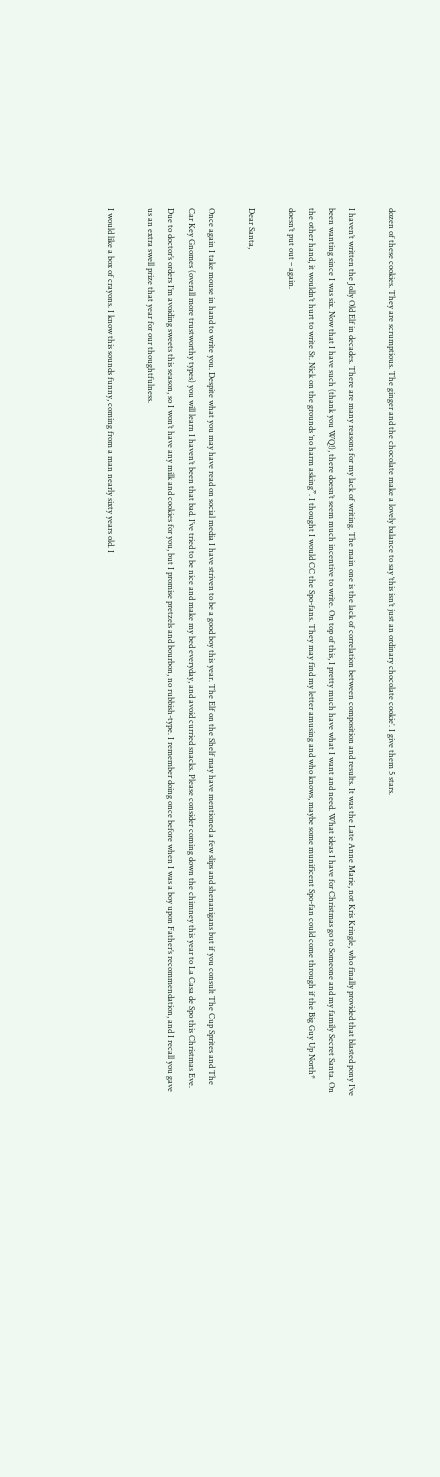dozen of these cookies. They are scrumptious. The ginger and the chocolate make a lovely balance to say ‘this isn’t just an ordinary chocolate cookie’. I give them 5 stars.

I haven’t written the Jolly Old Elf in decades. There are many reasons for my lack of writing. The main one is the lack of correlation between composition and results. It was the Late Anne Marie, not Kris Kringle, who finally provided that blasted pony I’ve been wanting since I was six. Now that I have such (thank you WQ!), there doesn’t seem much incentive to write. On top of this, I pretty much have what I want and need. What ideas I have for Christmas go to Someone and my family Secret Santa. On the other hand, it wouldn’t hurt to write St. Nick on the grounds ‘no harm asking”. I thought I would CC the Spo-fans. They may find my letter amusing and who knows, maybe some munificent Spo-fan could come through if the Big Guy Up North* doesn’t put out – again.

Dear Santa,

Once again I take mouse in hand to write you. Despite what you may have read on social media I have striven to be a good boy this year. The Elf on the Shelf may have mentioned a few slips and shenanigans but if you consult The Cup Sprites and The Car Key Gnomes (overall more trustworthy types) you will learn I haven’t been that bad. I’ve tried to be nice and make my bed everyday, and avoid curried snacks. Please consider coming down the chimney this year to La Casa de Spo this Christmas Eve. Due to doctor’s orders I’m avoiding sweets this season, so I won’t have any milk and cookies for you, but I promise pretzels and bourbon, no rubbish-type. I remember doing once before when I was a boy upon Father’s recommendation, and I recall you gave us an extra swell prize that year for our thoughtfulness.

I would like a box of crayons. I know this sounds funny, coming from a man nearly sixty years old. I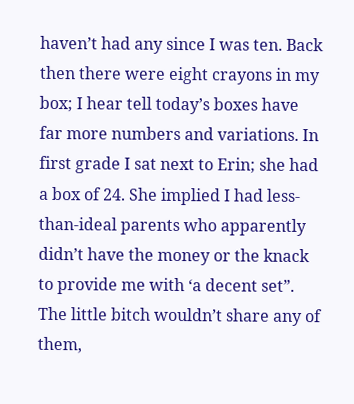haven’t had any since I was ten. Back then there were eight crayons in my box; I hear tell today’s boxes have far more numbers and variations. In first grade I sat next to Erin; she had a box of 24. She implied I had less-than-ideal parents who apparently didn’t have the money or the knack to provide me with ‘a decent set”. The little bitch wouldn’t share any of them,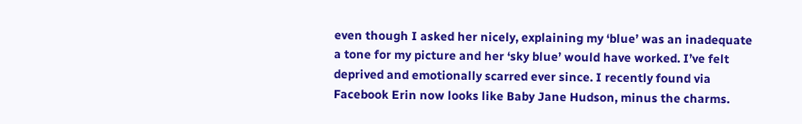even though I asked her nicely, explaining my ‘blue’ was an inadequate a tone for my picture and her ‘sky blue’ would have worked. I’ve felt deprived and emotionally scarred ever since. I recently found via Facebook Erin now looks like Baby Jane Hudson, minus the charms.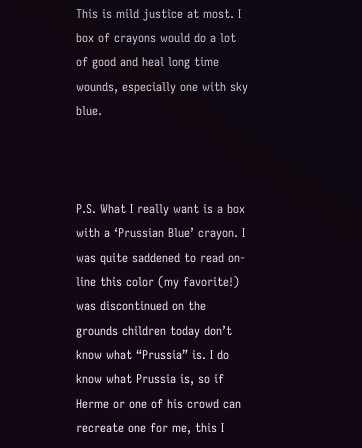This is mild justice at most. I box of crayons would do a lot of good and heal long time wounds, especially one with sky blue.



P.S. What I really want is a box with a ‘Prussian Blue’ crayon. I was quite saddened to read on-line this color (my favorite!) was discontinued on the grounds children today don’t know what “Prussia” is. I do know what Prussia is, so if Herme or one of his crowd can recreate one for me, this I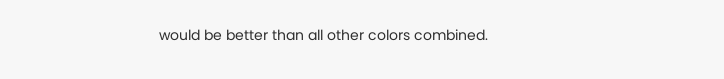would be better than all other colors combined.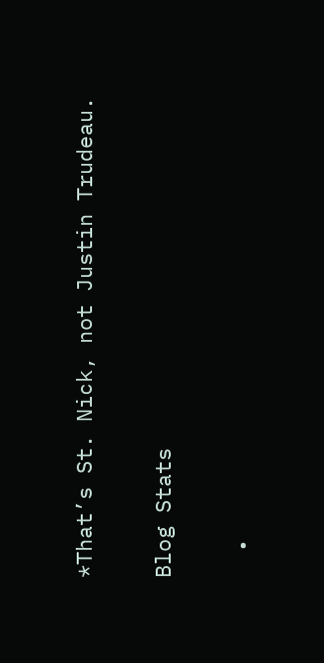*That’s St. Nick, not Justin Trudeau.

Blog Stats

  •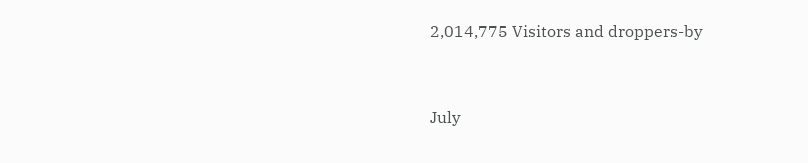2,014,775 Visitors and droppers-by


July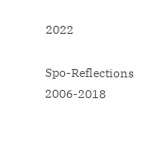2022

Spo-Reflections 2006-2018